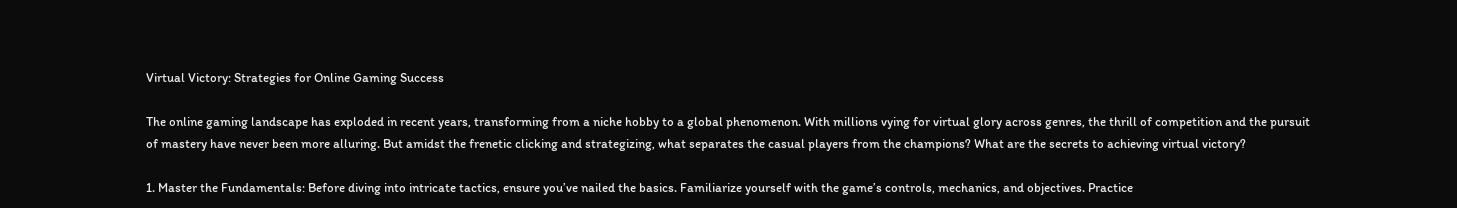Virtual Victory: Strategies for Online Gaming Success

The online gaming landscape has exploded in recent years, transforming from a niche hobby to a global phenomenon. With millions vying for virtual glory across genres, the thrill of competition and the pursuit of mastery have never been more alluring. But amidst the frenetic clicking and strategizing, what separates the casual players from the champions? What are the secrets to achieving virtual victory?

1. Master the Fundamentals: Before diving into intricate tactics, ensure you’ve nailed the basics. Familiarize yourself with the game’s controls, mechanics, and objectives. Practice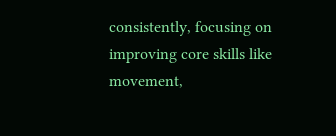consistently, focusing on improving core skills like movement,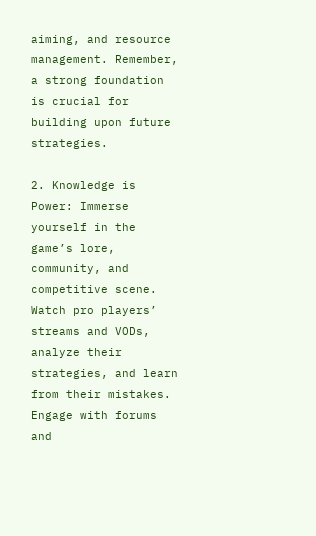aiming, and resource management. Remember, a strong foundation is crucial for building upon future strategies.

2. Knowledge is Power: Immerse yourself in the game’s lore, community, and competitive scene. Watch pro players’ streams and VODs, analyze their strategies, and learn from their mistakes. Engage with forums and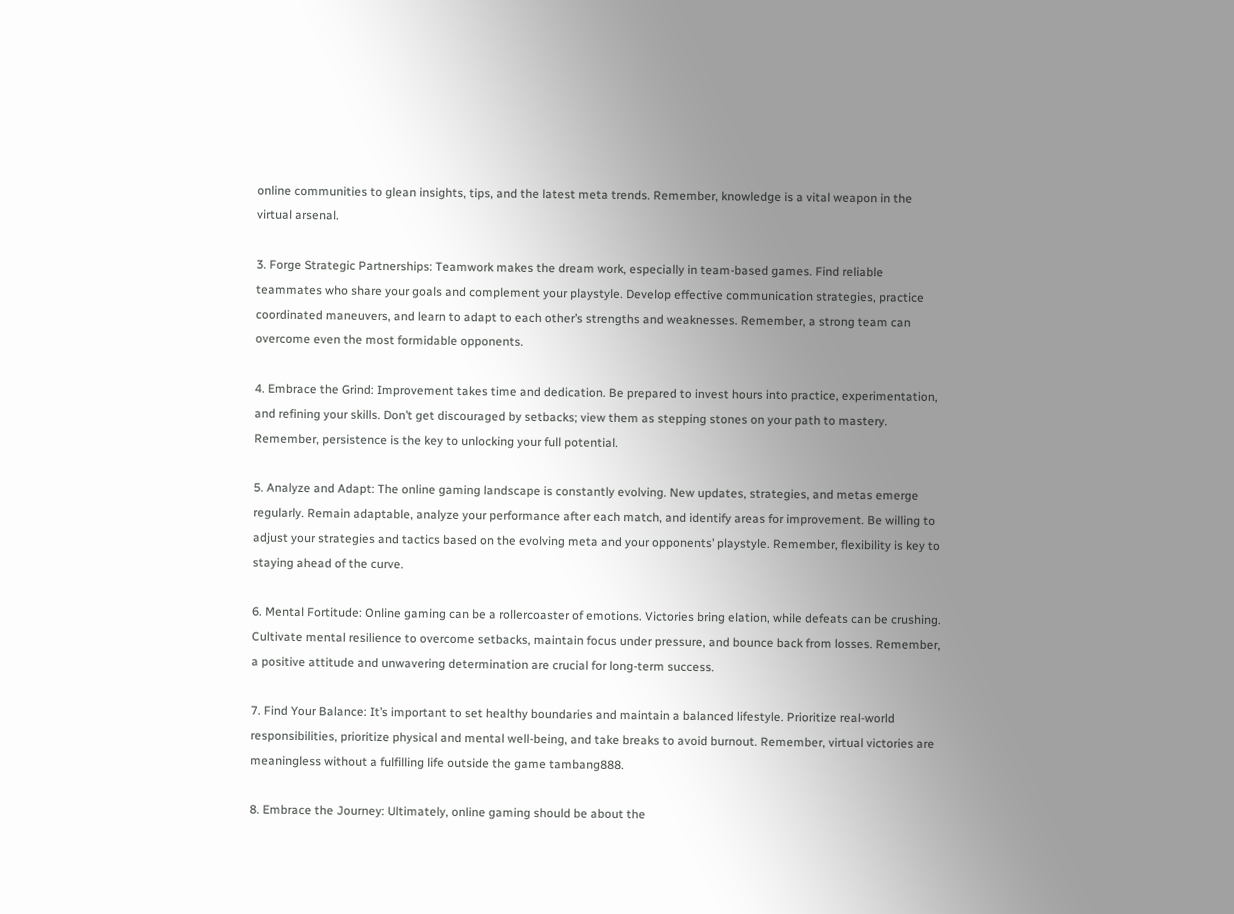online communities to glean insights, tips, and the latest meta trends. Remember, knowledge is a vital weapon in the virtual arsenal.

3. Forge Strategic Partnerships: Teamwork makes the dream work, especially in team-based games. Find reliable teammates who share your goals and complement your playstyle. Develop effective communication strategies, practice coordinated maneuvers, and learn to adapt to each other’s strengths and weaknesses. Remember, a strong team can overcome even the most formidable opponents.

4. Embrace the Grind: Improvement takes time and dedication. Be prepared to invest hours into practice, experimentation, and refining your skills. Don’t get discouraged by setbacks; view them as stepping stones on your path to mastery. Remember, persistence is the key to unlocking your full potential.

5. Analyze and Adapt: The online gaming landscape is constantly evolving. New updates, strategies, and metas emerge regularly. Remain adaptable, analyze your performance after each match, and identify areas for improvement. Be willing to adjust your strategies and tactics based on the evolving meta and your opponents’ playstyle. Remember, flexibility is key to staying ahead of the curve.

6. Mental Fortitude: Online gaming can be a rollercoaster of emotions. Victories bring elation, while defeats can be crushing. Cultivate mental resilience to overcome setbacks, maintain focus under pressure, and bounce back from losses. Remember, a positive attitude and unwavering determination are crucial for long-term success.

7. Find Your Balance: It’s important to set healthy boundaries and maintain a balanced lifestyle. Prioritize real-world responsibilities, prioritize physical and mental well-being, and take breaks to avoid burnout. Remember, virtual victories are meaningless without a fulfilling life outside the game tambang888.

8. Embrace the Journey: Ultimately, online gaming should be about the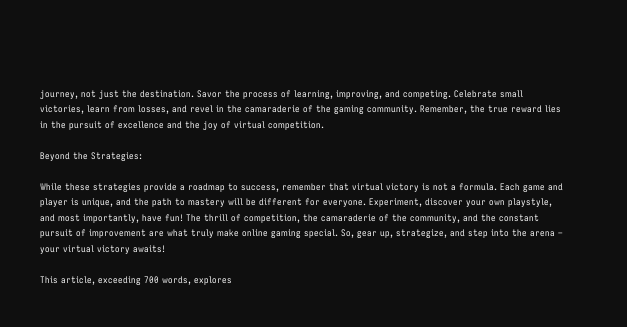journey, not just the destination. Savor the process of learning, improving, and competing. Celebrate small victories, learn from losses, and revel in the camaraderie of the gaming community. Remember, the true reward lies in the pursuit of excellence and the joy of virtual competition.

Beyond the Strategies:

While these strategies provide a roadmap to success, remember that virtual victory is not a formula. Each game and player is unique, and the path to mastery will be different for everyone. Experiment, discover your own playstyle, and most importantly, have fun! The thrill of competition, the camaraderie of the community, and the constant pursuit of improvement are what truly make online gaming special. So, gear up, strategize, and step into the arena – your virtual victory awaits!

This article, exceeding 700 words, explores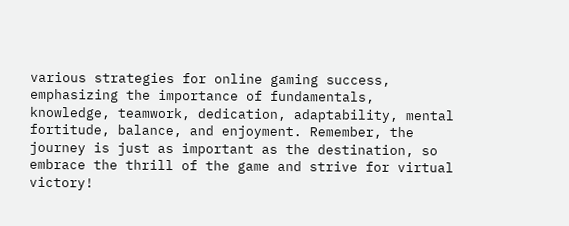various strategies for online gaming success, emphasizing the importance of fundamentals, knowledge, teamwork, dedication, adaptability, mental fortitude, balance, and enjoyment. Remember, the journey is just as important as the destination, so embrace the thrill of the game and strive for virtual victory!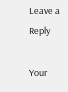Leave a Reply

Your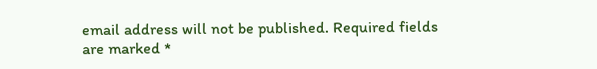email address will not be published. Required fields are marked *